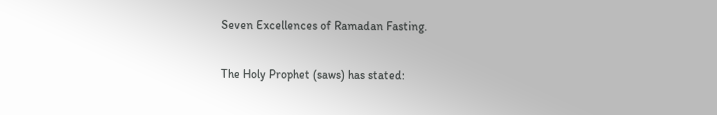Seven Excellences of Ramadan Fasting.

The Holy Prophet (saws) has stated: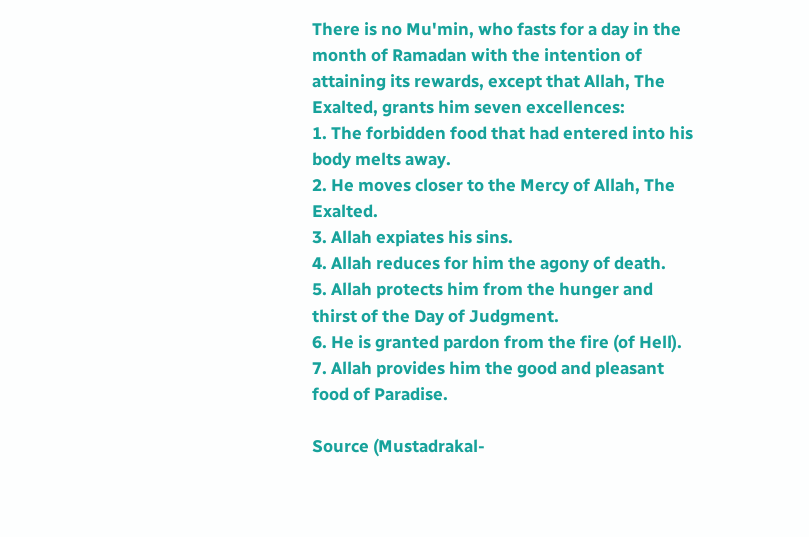There is no Mu'min, who fasts for a day in the month of Ramadan with the intention of attaining its rewards, except that Allah, The Exalted, grants him seven excellences:
1. The forbidden food that had entered into his body melts away.
2. He moves closer to the Mercy of Allah, The Exalted.
3. Allah expiates his sins.
4. Allah reduces for him the agony of death.
5. Allah protects him from the hunger and thirst of the Day of Judgment.
6. He is granted pardon from the fire (of Hell).
7. Allah provides him the good and pleasant food of Paradise.

Source (Mustadrakal-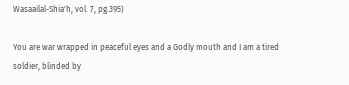Wasaailal-Shia'h, vol. 7, pg.395)

You are war wrapped in peaceful eyes and a Godly mouth and I am a tired soldier, blinded by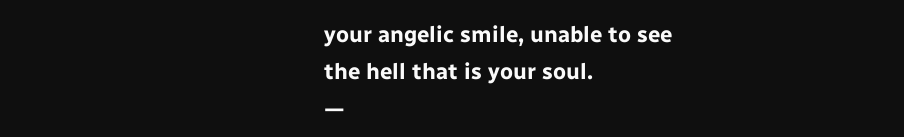your angelic smile, unable to see the hell that is your soul.
—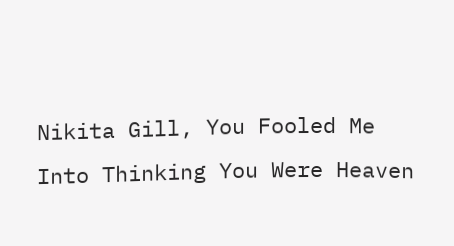Nikita Gill, You Fooled Me Into Thinking You Were Heaven